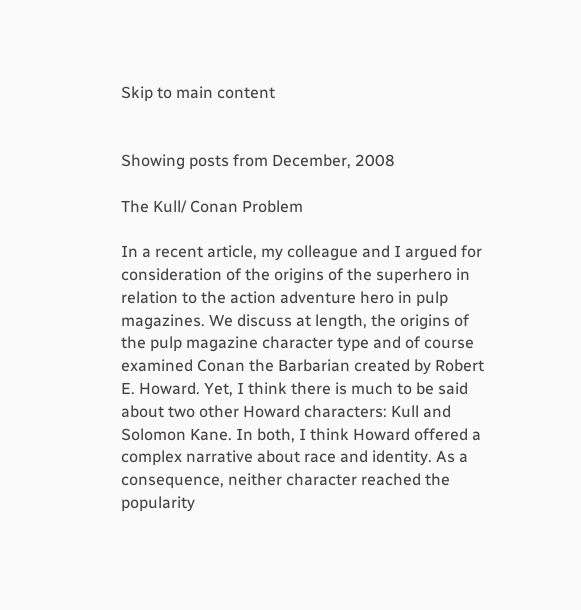Skip to main content


Showing posts from December, 2008

The Kull/ Conan Problem

In a recent article, my colleague and I argued for consideration of the origins of the superhero in relation to the action adventure hero in pulp magazines. We discuss at length, the origins of the pulp magazine character type and of course examined Conan the Barbarian created by Robert E. Howard. Yet, I think there is much to be said about two other Howard characters: Kull and Solomon Kane. In both, I think Howard offered a complex narrative about race and identity. As a consequence, neither character reached the popularity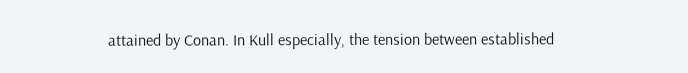attained by Conan. In Kull especially, the tension between established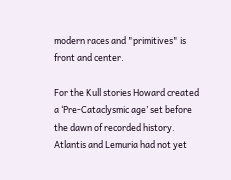modern races and "primitives" is front and center.

For the Kull stories Howard created a ‘Pre-Cataclysmic age’ set before the dawn of recorded history. Atlantis and Lemuria had not yet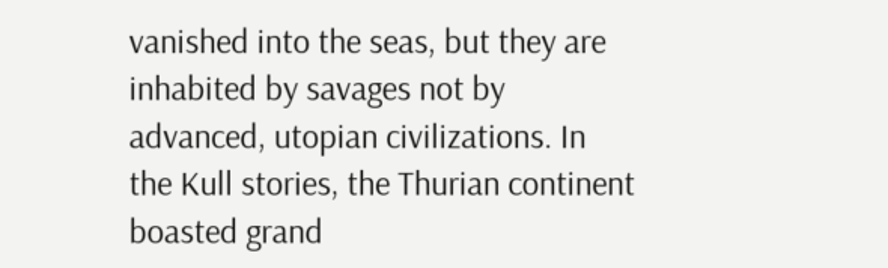vanished into the seas, but they are inhabited by savages not by advanced, utopian civilizations. In the Kull stories, the Thurian continent boasted grand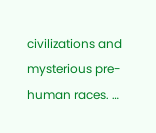civilizations and mysterious pre-human races. …